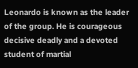Leonardo is known as the leader of the group. He is courageous decisive deadly and a devoted student of martial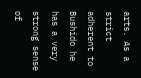arts. As a strict adherent to Bushido he has a very strong sense of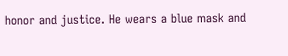honor and justice. He wears a blue mask and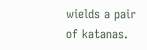wields a pair of katanas.